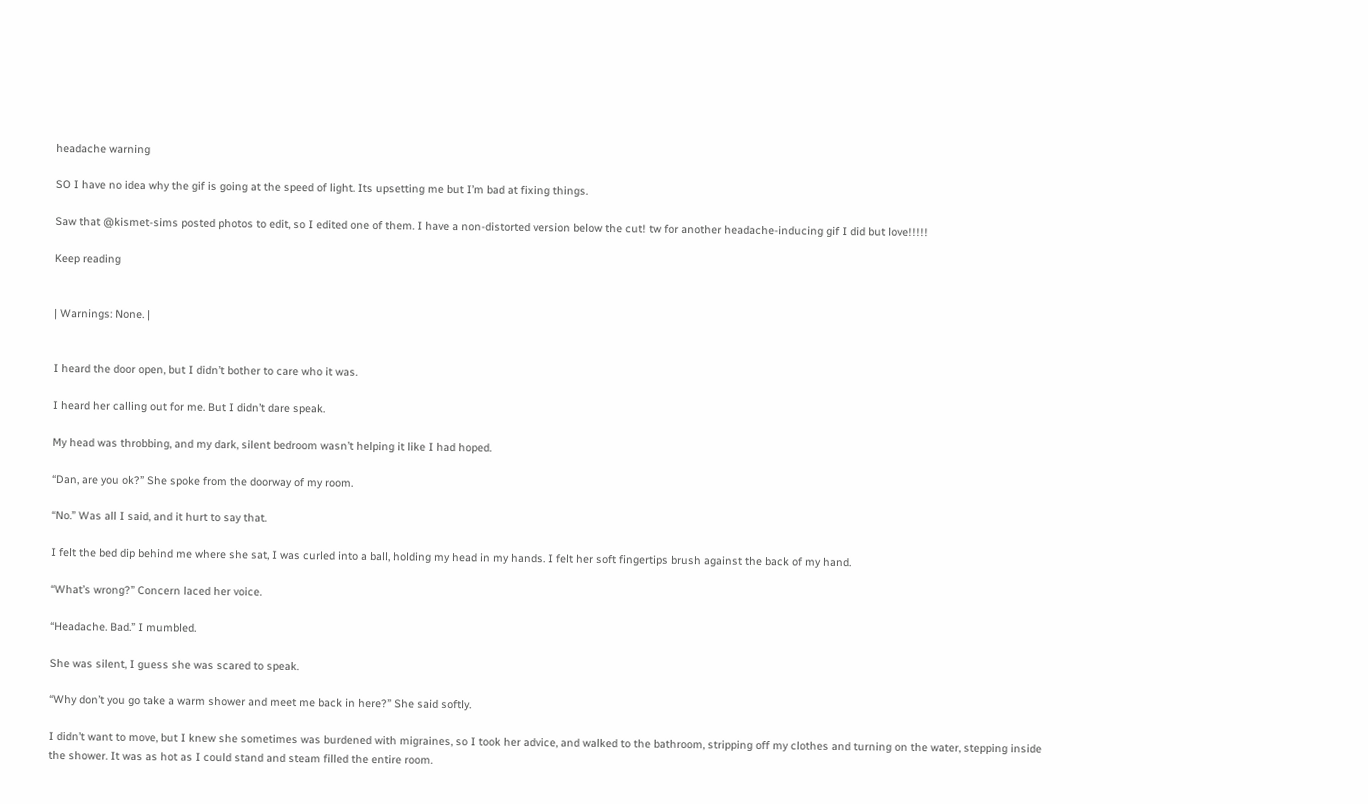headache warning

SO I have no idea why the gif is going at the speed of light. Its upsetting me but I’m bad at fixing things.

Saw that @kismet-sims posted photos to edit, so I edited one of them. I have a non-distorted version below the cut! tw for another headache-inducing gif I did but love!!!!!

Keep reading


| Warnings: None. |


I heard the door open, but I didn’t bother to care who it was.

I heard her calling out for me. But I didn’t dare speak.

My head was throbbing, and my dark, silent bedroom wasn’t helping it like I had hoped.

“Dan, are you ok?” She spoke from the doorway of my room.

“No.” Was all I said, and it hurt to say that.

I felt the bed dip behind me where she sat, I was curled into a ball, holding my head in my hands. I felt her soft fingertips brush against the back of my hand.

“What’s wrong?” Concern laced her voice.

“Headache. Bad.” I mumbled.

She was silent, I guess she was scared to speak.

“Why don’t you go take a warm shower and meet me back in here?” She said softly.

I didn’t want to move, but I knew she sometimes was burdened with migraines, so I took her advice, and walked to the bathroom, stripping off my clothes and turning on the water, stepping inside the shower. It was as hot as I could stand and steam filled the entire room.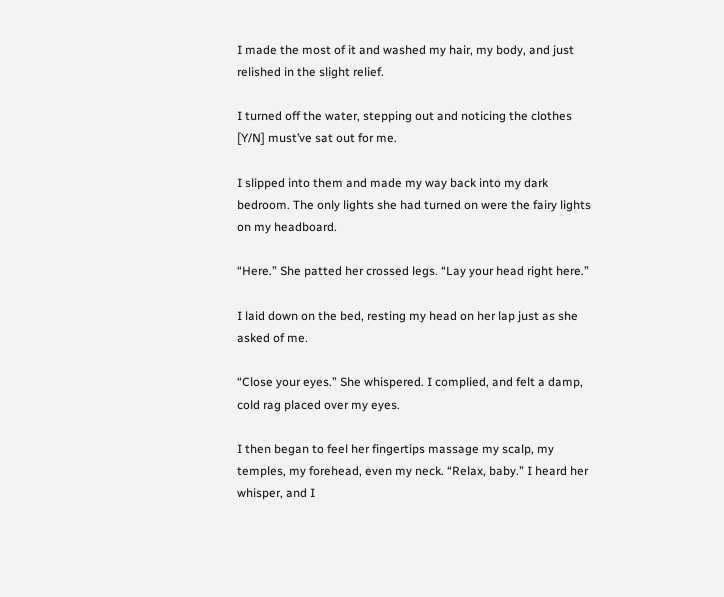I made the most of it and washed my hair, my body, and just relished in the slight relief.

I turned off the water, stepping out and noticing the clothes [Y/N] must’ve sat out for me.

I slipped into them and made my way back into my dark bedroom. The only lights she had turned on were the fairy lights on my headboard.

“Here.” She patted her crossed legs. “Lay your head right here.”

I laid down on the bed, resting my head on her lap just as she asked of me.

“Close your eyes.” She whispered. I complied, and felt a damp, cold rag placed over my eyes.

I then began to feel her fingertips massage my scalp, my temples, my forehead, even my neck. “Relax, baby.” I heard her whisper, and I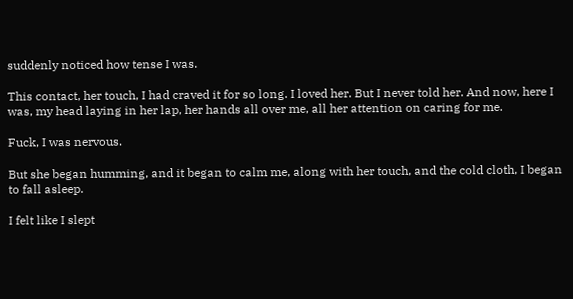suddenly noticed how tense I was.

This contact, her touch, I had craved it for so long. I loved her. But I never told her. And now, here I was, my head laying in her lap, her hands all over me, all her attention on caring for me.

Fuck, I was nervous.

But she began humming, and it began to calm me, along with her touch, and the cold cloth, I began to fall asleep.

I felt like I slept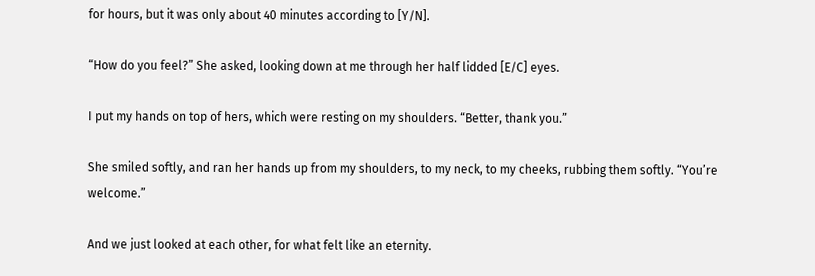for hours, but it was only about 40 minutes according to [Y/N].

“How do you feel?” She asked, looking down at me through her half lidded [E/C] eyes.

I put my hands on top of hers, which were resting on my shoulders. “Better, thank you.”

She smiled softly, and ran her hands up from my shoulders, to my neck, to my cheeks, rubbing them softly. “You’re welcome.”

And we just looked at each other, for what felt like an eternity.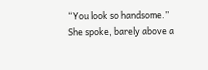“You look so handsome.” She spoke, barely above a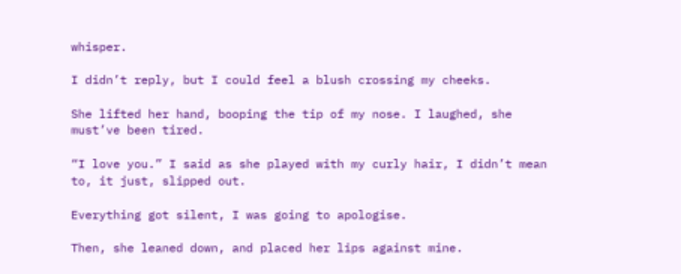whisper.

I didn’t reply, but I could feel a blush crossing my cheeks.

She lifted her hand, booping the tip of my nose. I laughed, she must’ve been tired.

“I love you.” I said as she played with my curly hair, I didn’t mean to, it just, slipped out.

Everything got silent, I was going to apologise.

Then, she leaned down, and placed her lips against mine.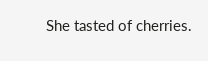She tasted of cherries.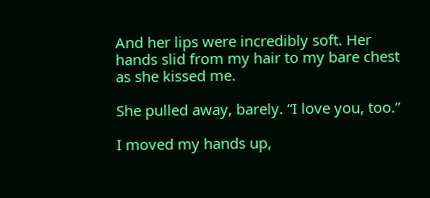And her lips were incredibly soft. Her hands slid from my hair to my bare chest as she kissed me.

She pulled away, barely. “I love you, too.”

I moved my hands up,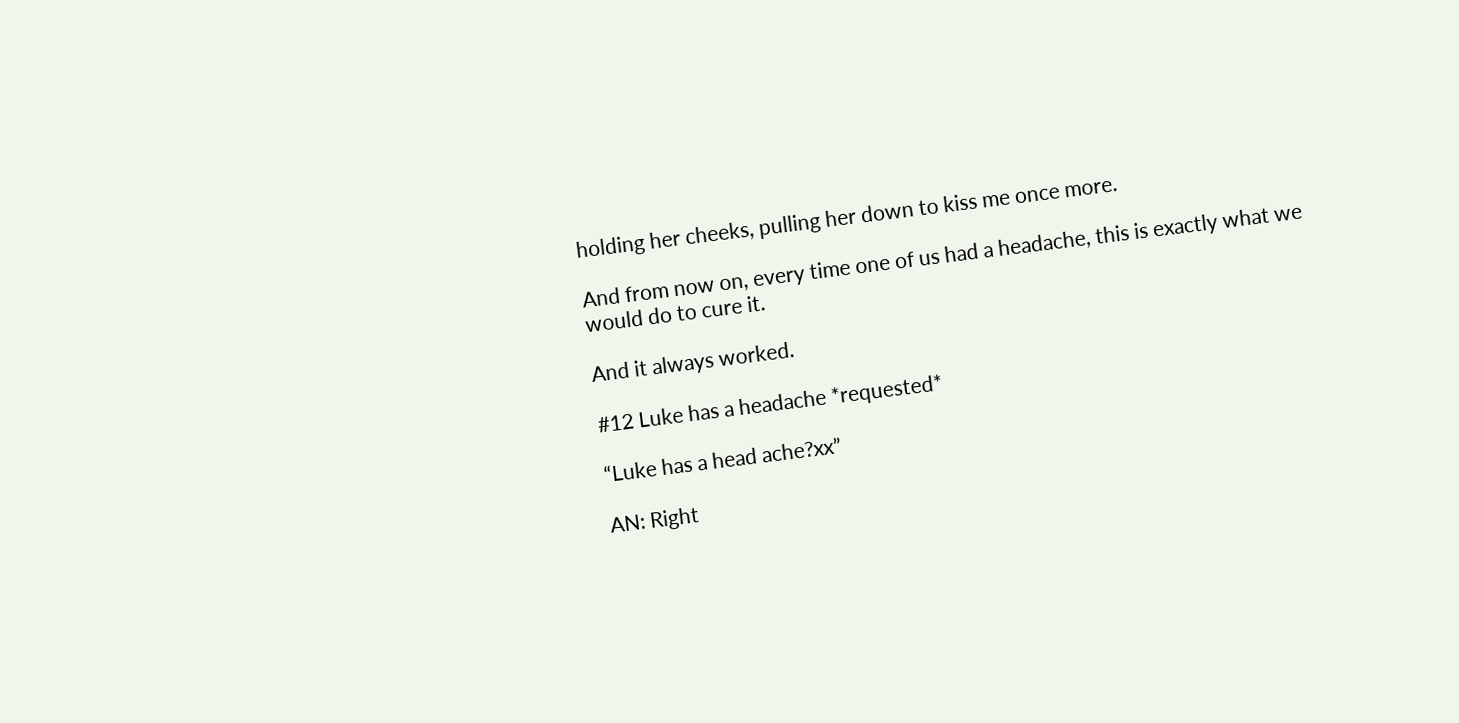holding her cheeks, pulling her down to kiss me once more.

And from now on, every time one of us had a headache, this is exactly what we would do to cure it.

And it always worked.

#12 Luke has a headache *requested*

“Luke has a head ache?xx”

AN: Right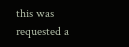this was requested a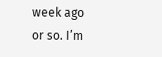week ago or so. I’m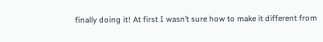finally doing it! At first I wasn’t sure how to make it different from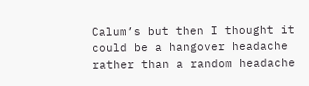Calum’s but then I thought it could be a hangover headache rather than a random headache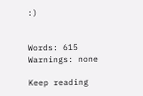:)


Words: 615
Warnings: none

Keep reading